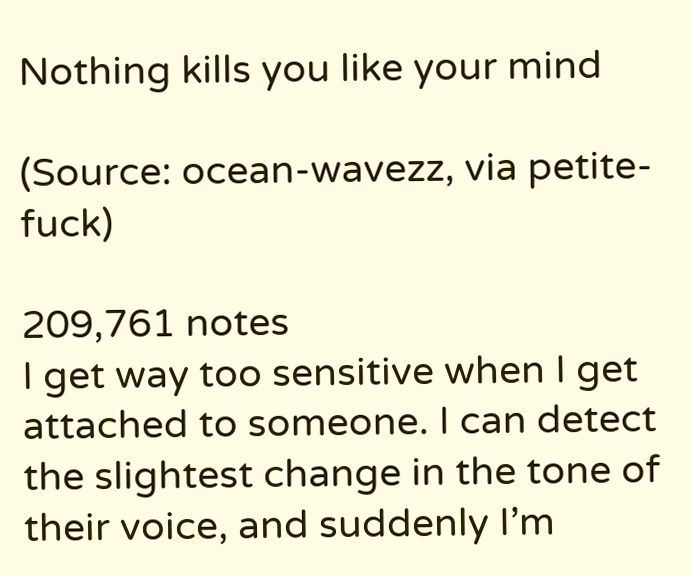Nothing kills you like your mind

(Source: ocean-wavezz, via petite-fuck)

209,761 notes
I get way too sensitive when I get attached to someone. I can detect the slightest change in the tone of their voice, and suddenly I’m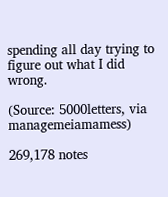spending all day trying to figure out what I did wrong.

(Source: 5000letters, via managemeiamamess)

269,178 notes